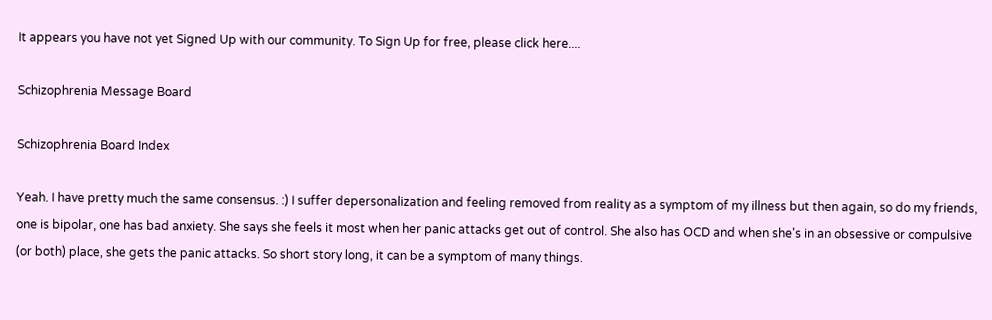It appears you have not yet Signed Up with our community. To Sign Up for free, please click here....

Schizophrenia Message Board

Schizophrenia Board Index

Yeah. I have pretty much the same consensus. :) I suffer depersonalization and feeling removed from reality as a symptom of my illness but then again, so do my friends, one is bipolar, one has bad anxiety. She says she feels it most when her panic attacks get out of control. She also has OCD and when she's in an obsessive or compulsive (or both) place, she gets the panic attacks. So short story long, it can be a symptom of many things.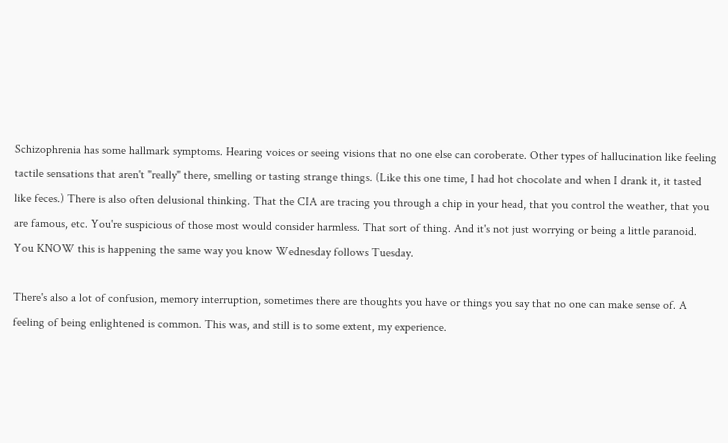Schizophrenia has some hallmark symptoms. Hearing voices or seeing visions that no one else can coroberate. Other types of hallucination like feeling tactile sensations that aren't "really" there, smelling or tasting strange things. (Like this one time, I had hot chocolate and when I drank it, it tasted like feces.) There is also often delusional thinking. That the CIA are tracing you through a chip in your head, that you control the weather, that you are famous, etc. You're suspicious of those most would consider harmless. That sort of thing. And it's not just worrying or being a little paranoid. You KNOW this is happening the same way you know Wednesday follows Tuesday.

There's also a lot of confusion, memory interruption, sometimes there are thoughts you have or things you say that no one can make sense of. A feeling of being enlightened is common. This was, and still is to some extent, my experience.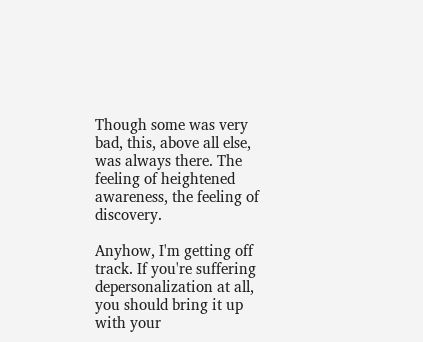Though some was very bad, this, above all else, was always there. The feeling of heightened awareness, the feeling of discovery.

Anyhow, I'm getting off track. If you're suffering depersonalization at all, you should bring it up with your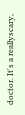doctor. It's a reallyscary,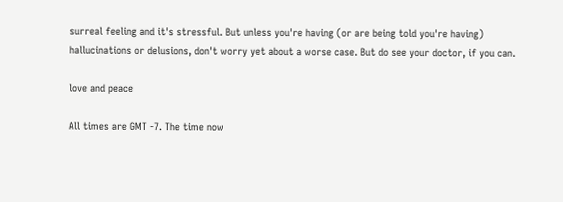surreal feeling and it's stressful. But unless you're having (or are being told you're having) hallucinations or delusions, don't worry yet about a worse case. But do see your doctor, if you can.

love and peace

All times are GMT -7. The time now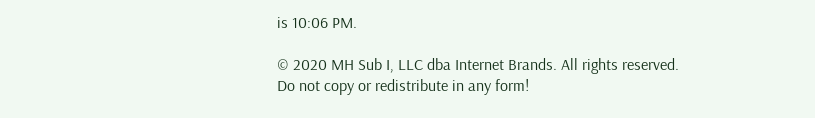is 10:06 PM.

© 2020 MH Sub I, LLC dba Internet Brands. All rights reserved.
Do not copy or redistribute in any form!